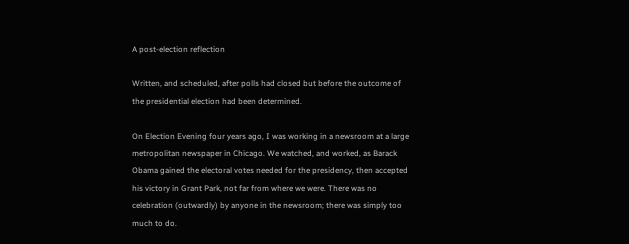A post-election reflection

Written, and scheduled, after polls had closed but before the outcome of the presidential election had been determined.

On Election Evening four years ago, I was working in a newsroom at a large metropolitan newspaper in Chicago. We watched, and worked, as Barack Obama gained the electoral votes needed for the presidency, then accepted his victory in Grant Park, not far from where we were. There was no celebration (outwardly) by anyone in the newsroom; there was simply too much to do.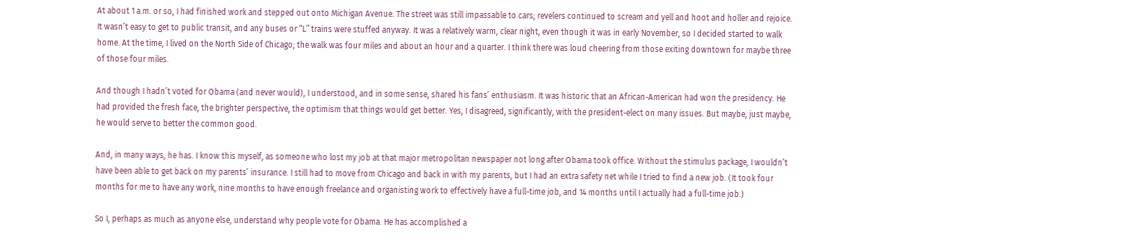At about 1 a.m. or so, I had finished work and stepped out onto Michigan Avenue. The street was still impassable to cars; revelers continued to scream and yell and hoot and holler and rejoice. It wasn’t easy to get to public transit, and any buses or “L” trains were stuffed anyway. It was a relatively warm, clear night, even though it was in early November, so I decided started to walk home. At the time, I lived on the North Side of Chicago; the walk was four miles and about an hour and a quarter. I think there was loud cheering from those exiting downtown for maybe three of those four miles.

And though I hadn’t voted for Obama (and never would), I understood, and in some sense, shared his fans’ enthusiasm. It was historic that an African-American had won the presidency. He had provided the fresh face, the brighter perspective, the optimism that things would get better. Yes, I disagreed, significantly, with the president-elect on many issues. But maybe, just maybe, he would serve to better the common good.

And, in many ways, he has. I know this myself, as someone who lost my job at that major metropolitan newspaper not long after Obama took office. Without the stimulus package, I wouldn’t have been able to get back on my parents’ insurance. I still had to move from Chicago and back in with my parents, but I had an extra safety net while I tried to find a new job. (It took four months for me to have any work, nine months to have enough freelance and organisting work to effectively have a full-time job, and 14 months until I actually had a full-time job.)

So I, perhaps as much as anyone else, understand why people vote for Obama. He has accomplished a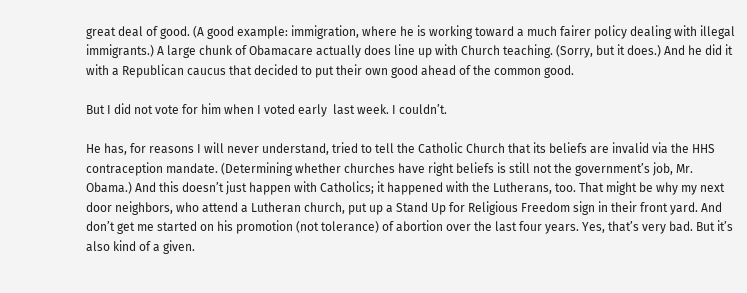great deal of good. (A good example: immigration, where he is working toward a much fairer policy dealing with illegal immigrants.) A large chunk of Obamacare actually does line up with Church teaching. (Sorry, but it does.) And he did it with a Republican caucus that decided to put their own good ahead of the common good.

But I did not vote for him when I voted early  last week. I couldn’t.

He has, for reasons I will never understand, tried to tell the Catholic Church that its beliefs are invalid via the HHS contraception mandate. (Determining whether churches have right beliefs is still not the government’s job, Mr. Obama.) And this doesn’t just happen with Catholics; it happened with the Lutherans, too. That might be why my next door neighbors, who attend a Lutheran church, put up a Stand Up for Religious Freedom sign in their front yard. And don’t get me started on his promotion (not tolerance) of abortion over the last four years. Yes, that’s very bad. But it’s also kind of a given.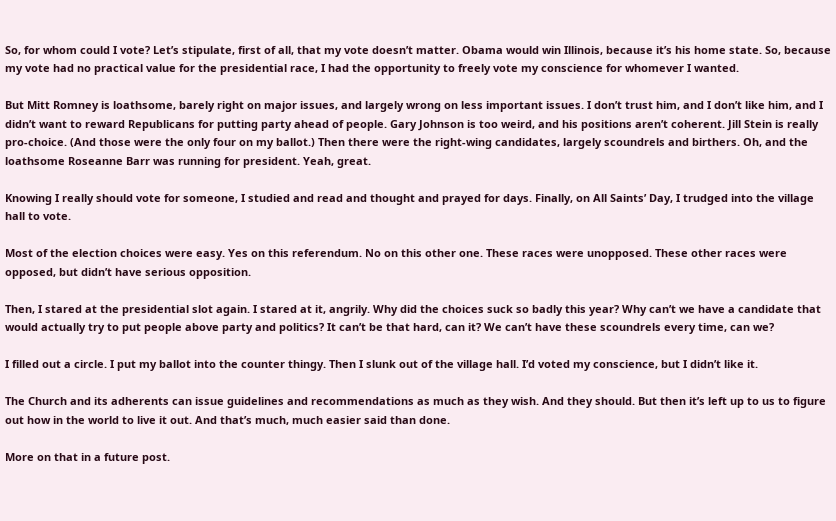So, for whom could I vote? Let’s stipulate, first of all, that my vote doesn’t matter. Obama would win Illinois, because it’s his home state. So, because my vote had no practical value for the presidential race, I had the opportunity to freely vote my conscience for whomever I wanted.

But Mitt Romney is loathsome, barely right on major issues, and largely wrong on less important issues. I don’t trust him, and I don’t like him, and I didn’t want to reward Republicans for putting party ahead of people. Gary Johnson is too weird, and his positions aren’t coherent. Jill Stein is really pro-choice. (And those were the only four on my ballot.) Then there were the right-wing candidates, largely scoundrels and birthers. Oh, and the loathsome Roseanne Barr was running for president. Yeah, great.

Knowing I really should vote for someone, I studied and read and thought and prayed for days. Finally, on All Saints’ Day, I trudged into the village hall to vote.

Most of the election choices were easy. Yes on this referendum. No on this other one. These races were unopposed. These other races were opposed, but didn’t have serious opposition.

Then, I stared at the presidential slot again. I stared at it, angrily. Why did the choices suck so badly this year? Why can’t we have a candidate that would actually try to put people above party and politics? It can’t be that hard, can it? We can’t have these scoundrels every time, can we?

I filled out a circle. I put my ballot into the counter thingy. Then I slunk out of the village hall. I’d voted my conscience, but I didn’t like it.

The Church and its adherents can issue guidelines and recommendations as much as they wish. And they should. But then it’s left up to us to figure out how in the world to live it out. And that’s much, much easier said than done.

More on that in a future post.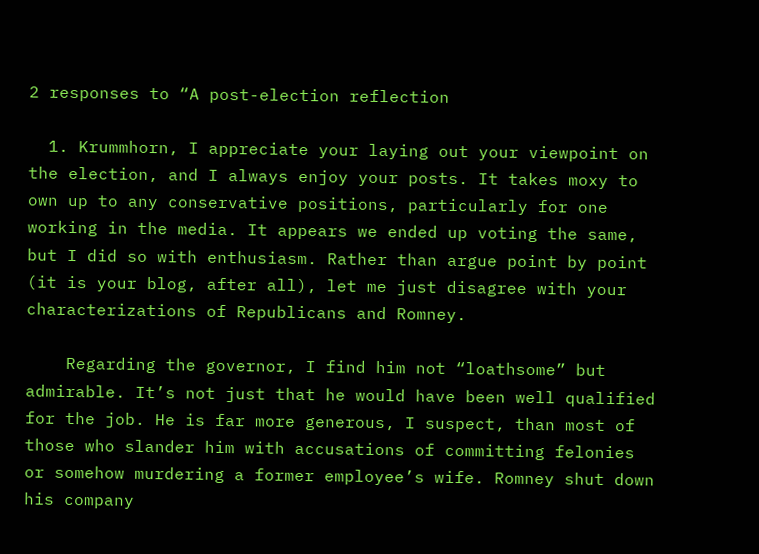2 responses to “A post-election reflection

  1. Krummhorn, I appreciate your laying out your viewpoint on the election, and I always enjoy your posts. It takes moxy to own up to any conservative positions, particularly for one working in the media. It appears we ended up voting the same, but I did so with enthusiasm. Rather than argue point by point (it is your blog, after all), let me just disagree with your characterizations of Republicans and Romney.

    Regarding the governor, I find him not “loathsome” but admirable. It’s not just that he would have been well qualified for the job. He is far more generous, I suspect, than most of those who slander him with accusations of committing felonies or somehow murdering a former employee’s wife. Romney shut down his company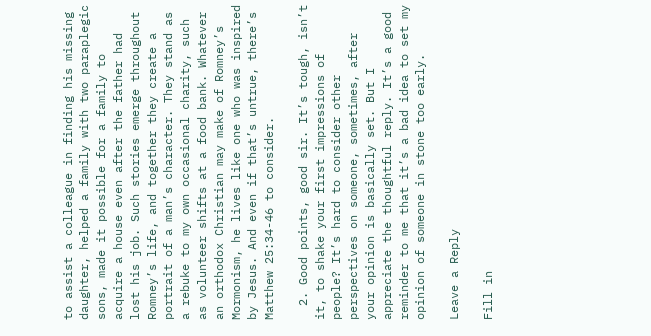to assist a colleague in finding his missing daughter, helped a family with two paraplegic sons, made it possible for a family to acquire a house even after the father had lost his job. Such stories emerge throughout Romney’s life, and together they create a portrait of a man’s character. They stand as a rebuke to my own occasional charity, such as volunteer shifts at a food bank. Whatever an orthodox Christian may make of Romney’s Mormonism, he lives like one who was inspired by Jesus. And even if that’s untrue, there’s Matthew 25:34-46 to consider.

  2. Good points, good sir. It’s tough, isn’t it, to shake your first impressions of people? It’s hard to consider other perspectives on someone, sometimes, after your opinion is basically set. But I appreciate the thoughtful reply. It’s a good reminder to me that it’s a bad idea to set my opinion of someone in stone too early.

Leave a Reply

Fill in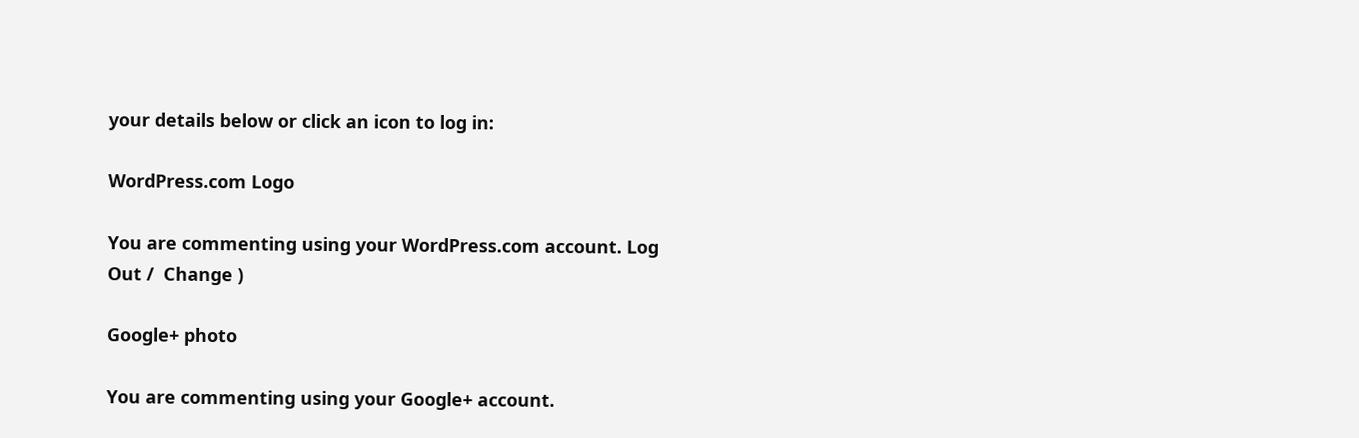your details below or click an icon to log in:

WordPress.com Logo

You are commenting using your WordPress.com account. Log Out /  Change )

Google+ photo

You are commenting using your Google+ account.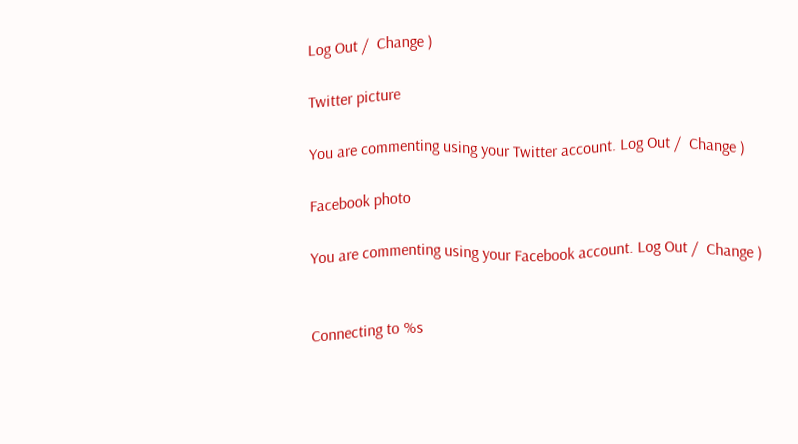Log Out /  Change )

Twitter picture

You are commenting using your Twitter account. Log Out /  Change )

Facebook photo

You are commenting using your Facebook account. Log Out /  Change )


Connecting to %s